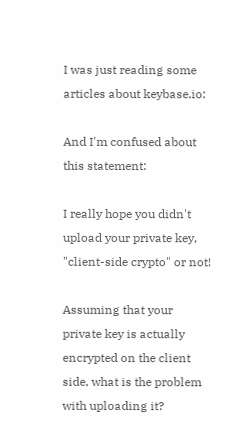I was just reading some articles about keybase.io:

And I'm confused about this statement:

I really hope you didn't upload your private key, "client-side crypto" or not!

Assuming that your private key is actually encrypted on the client side, what is the problem with uploading it?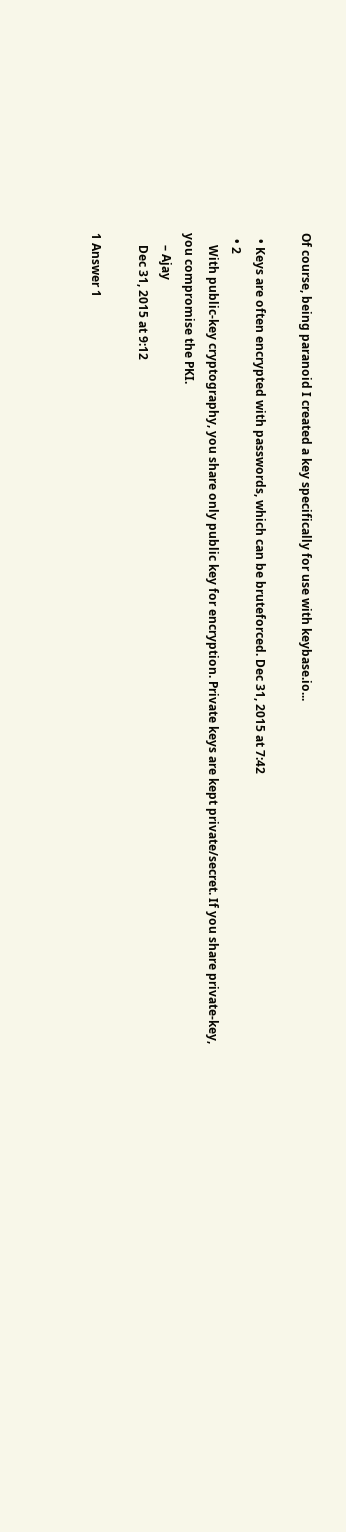Of course, being paranoid I created a key specifically for use with keybase.io...

  • Keys are often encrypted with passwords, which can be bruteforced. Dec 31, 2015 at 7:42
  • 2
    With public-key cryptography, you share only public key for encryption. Private keys are kept private/secret. If you share private-key, you compromise the PKI.
    – Ajay
    Dec 31, 2015 at 9:12

1 Answer 1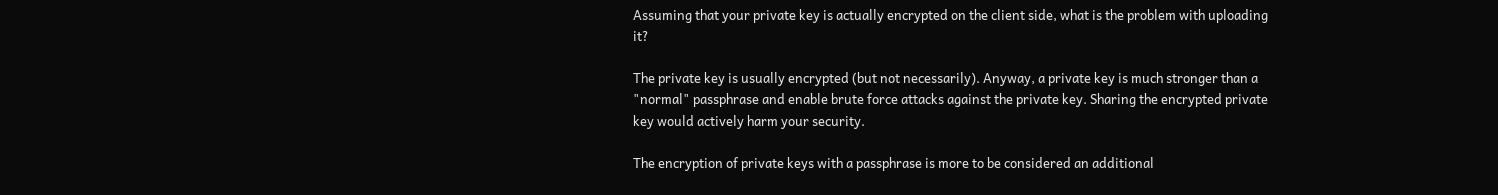Assuming that your private key is actually encrypted on the client side, what is the problem with uploading it?

The private key is usually encrypted (but not necessarily). Anyway, a private key is much stronger than a "normal" passphrase and enable brute force attacks against the private key. Sharing the encrypted private key would actively harm your security.

The encryption of private keys with a passphrase is more to be considered an additional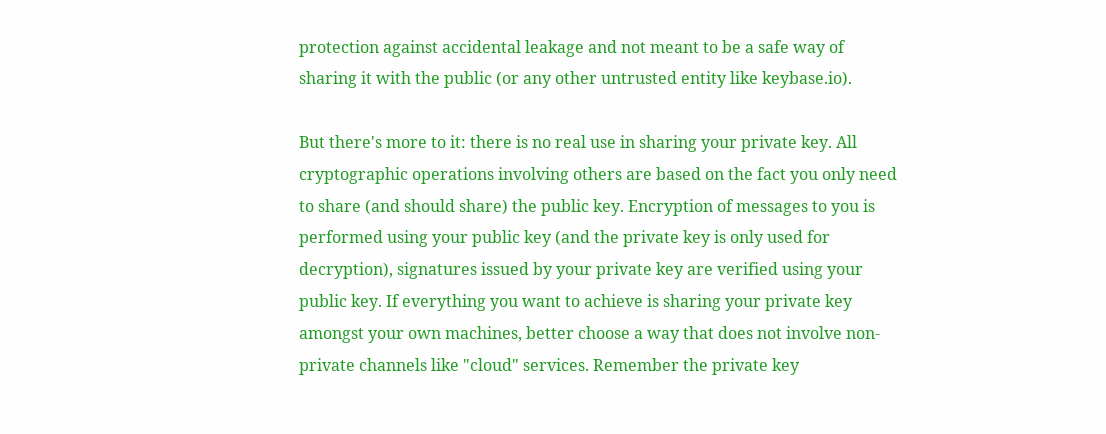protection against accidental leakage and not meant to be a safe way of sharing it with the public (or any other untrusted entity like keybase.io).

But there's more to it: there is no real use in sharing your private key. All cryptographic operations involving others are based on the fact you only need to share (and should share) the public key. Encryption of messages to you is performed using your public key (and the private key is only used for decryption), signatures issued by your private key are verified using your public key. If everything you want to achieve is sharing your private key amongst your own machines, better choose a way that does not involve non-private channels like "cloud" services. Remember the private key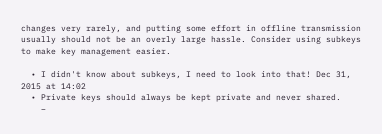changes very rarely, and putting some effort in offline transmission usually should not be an overly large hassle. Consider using subkeys to make key management easier.

  • I didn't know about subkeys, I need to look into that! Dec 31, 2015 at 14:02
  • Private keys should always be kept private and never shared.
    –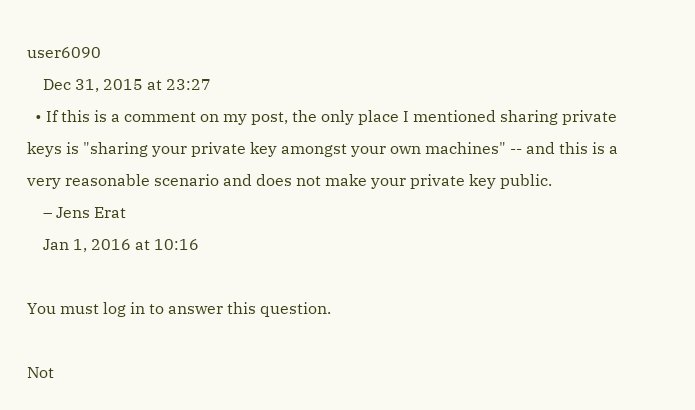user6090
    Dec 31, 2015 at 23:27
  • If this is a comment on my post, the only place I mentioned sharing private keys is "sharing your private key amongst your own machines" -- and this is a very reasonable scenario and does not make your private key public.
    – Jens Erat
    Jan 1, 2016 at 10:16

You must log in to answer this question.

Not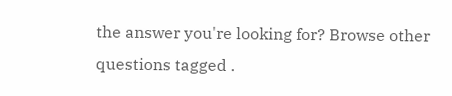the answer you're looking for? Browse other questions tagged .